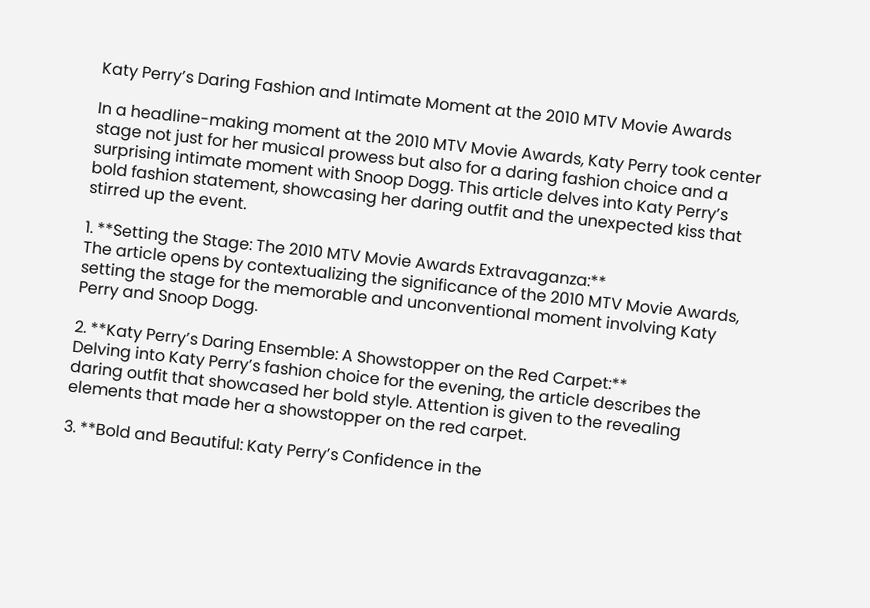Katy Perry’s Daring Fashion and Intimate Moment at the 2010 MTV Movie Awards

In a headline-making moment at the 2010 MTV Movie Awards, Katy Perry took center stage not just for her musical prowess but also for a daring fashion choice and a surprising intimate moment with Snoop Dogg. This article delves into Katy Perry’s bold fashion statement, showcasing her daring outfit and the unexpected kiss that stirred up the event.

1. **Setting the Stage: The 2010 MTV Movie Awards Extravaganza:**
The article opens by contextualizing the significance of the 2010 MTV Movie Awards, setting the stage for the memorable and unconventional moment involving Katy Perry and Snoop Dogg.

2. **Katy Perry’s Daring Ensemble: A Showstopper on the Red Carpet:**
Delving into Katy Perry’s fashion choice for the evening, the article describes the daring outfit that showcased her bold style. Attention is given to the revealing elements that made her a showstopper on the red carpet.

3. **Bold and Beautiful: Katy Perry’s Confidence in the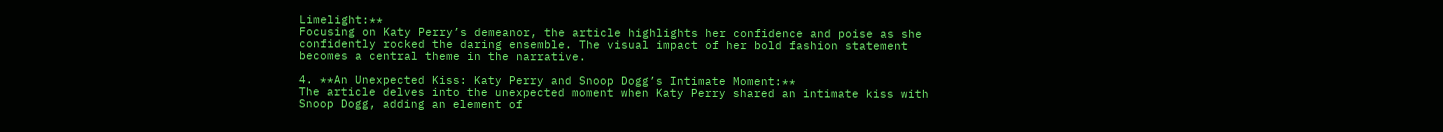Limelight:**
Focusing on Katy Perry’s demeanor, the article highlights her confidence and poise as she confidently rocked the daring ensemble. The visual impact of her bold fashion statement becomes a central theme in the narrative.

4. **An Unexpected Kiss: Katy Perry and Snoop Dogg’s Intimate Moment:**
The article delves into the unexpected moment when Katy Perry shared an intimate kiss with Snoop Dogg, adding an element of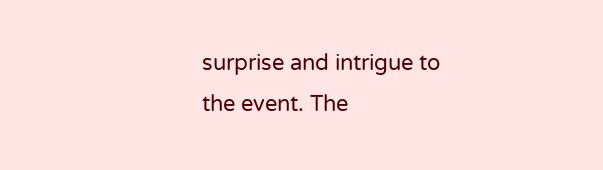surprise and intrigue to the event. The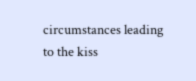circumstances leading to the kiss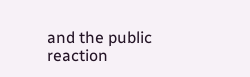and the public reaction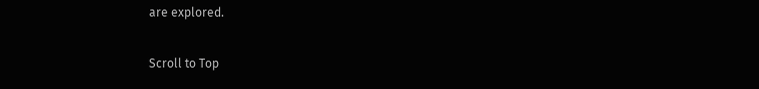are explored.

Scroll to Top